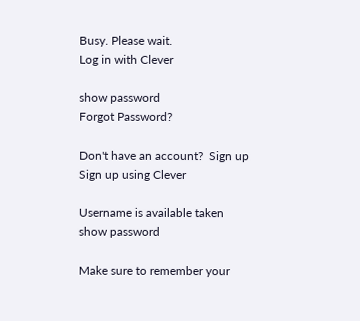Busy. Please wait.
Log in with Clever

show password
Forgot Password?

Don't have an account?  Sign up
Sign up using Clever

Username is available taken
show password

Make sure to remember your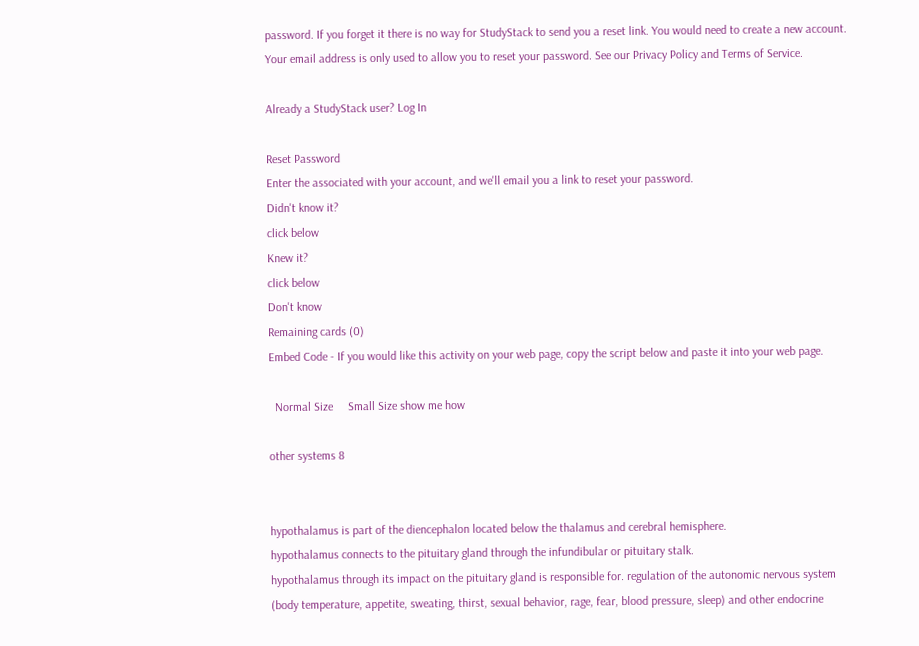password. If you forget it there is no way for StudyStack to send you a reset link. You would need to create a new account.
Your email address is only used to allow you to reset your password. See our Privacy Policy and Terms of Service.

Already a StudyStack user? Log In

Reset Password
Enter the associated with your account, and we'll email you a link to reset your password.
Didn't know it?
click below
Knew it?
click below
Don't know
Remaining cards (0)
Embed Code - If you would like this activity on your web page, copy the script below and paste it into your web page.

  Normal Size     Small Size show me how

other systems 8


hypothalamus is part of the diencephalon located below the thalamus and cerebral hemisphere.
hypothalamus connects to the pituitary gland through the infundibular or pituitary stalk.
hypothalamus through its impact on the pituitary gland is responsible for. regulation of the autonomic nervous system (body temperature, appetite, sweating, thirst, sexual behavior, rage, fear, blood pressure, sleep) and other endocrine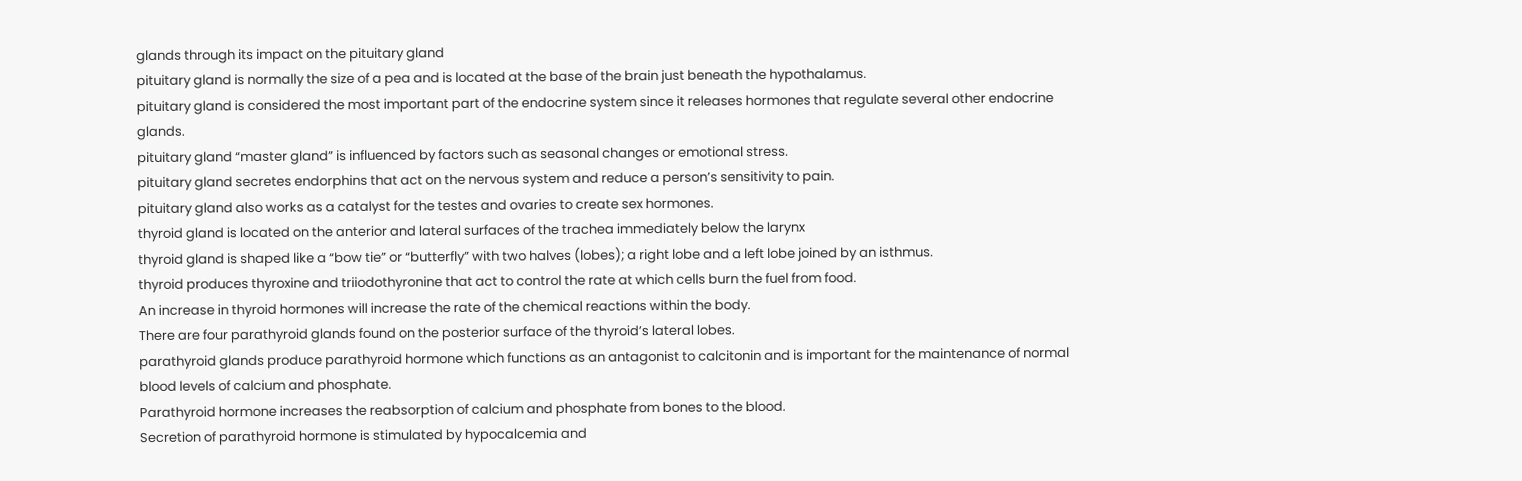glands through its impact on the pituitary gland
pituitary gland is normally the size of a pea and is located at the base of the brain just beneath the hypothalamus.
pituitary gland is considered the most important part of the endocrine system since it releases hormones that regulate several other endocrine glands.
pituitary gland “master gland” is influenced by factors such as seasonal changes or emotional stress.
pituitary gland secretes endorphins that act on the nervous system and reduce a personʼs sensitivity to pain.
pituitary gland also works as a catalyst for the testes and ovaries to create sex hormones.
thyroid gland is located on the anterior and lateral surfaces of the trachea immediately below the larynx
thyroid gland is shaped like a “bow tie” or “butterfly” with two halves (lobes); a right lobe and a left lobe joined by an isthmus.
thyroid produces thyroxine and triiodothyronine that act to control the rate at which cells burn the fuel from food.
An increase in thyroid hormones will increase the rate of the chemical reactions within the body.
There are four parathyroid glands found on the posterior surface of the thyroidʼs lateral lobes.
parathyroid glands produce parathyroid hormone which functions as an antagonist to calcitonin and is important for the maintenance of normal blood levels of calcium and phosphate.
Parathyroid hormone increases the reabsorption of calcium and phosphate from bones to the blood.
Secretion of parathyroid hormone is stimulated by hypocalcemia and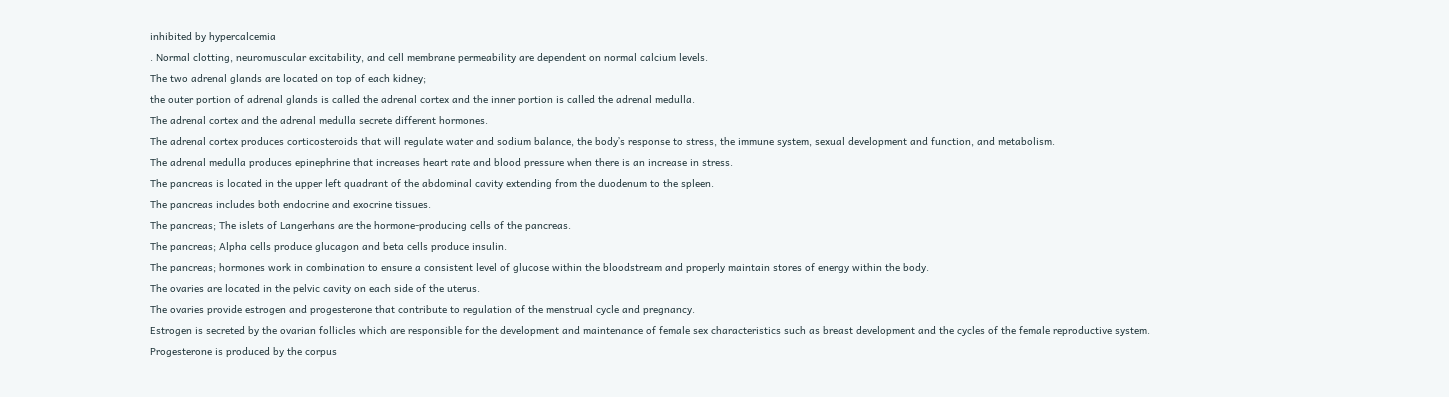inhibited by hypercalcemia
. Normal clotting, neuromuscular excitability, and cell membrane permeability are dependent on normal calcium levels.
The two adrenal glands are located on top of each kidney;
the outer portion of adrenal glands is called the adrenal cortex and the inner portion is called the adrenal medulla.
The adrenal cortex and the adrenal medulla secrete different hormones.
The adrenal cortex produces corticosteroids that will regulate water and sodium balance, the bodyʼs response to stress, the immune system, sexual development and function, and metabolism.
The adrenal medulla produces epinephrine that increases heart rate and blood pressure when there is an increase in stress.
The pancreas is located in the upper left quadrant of the abdominal cavity extending from the duodenum to the spleen.
The pancreas includes both endocrine and exocrine tissues.
The pancreas; The islets of Langerhans are the hormone-producing cells of the pancreas.
The pancreas; Alpha cells produce glucagon and beta cells produce insulin.
The pancreas; hormones work in combination to ensure a consistent level of glucose within the bloodstream and properly maintain stores of energy within the body.
The ovaries are located in the pelvic cavity on each side of the uterus.
The ovaries provide estrogen and progesterone that contribute to regulation of the menstrual cycle and pregnancy.
Estrogen is secreted by the ovarian follicles which are responsible for the development and maintenance of female sex characteristics such as breast development and the cycles of the female reproductive system.
Progesterone is produced by the corpus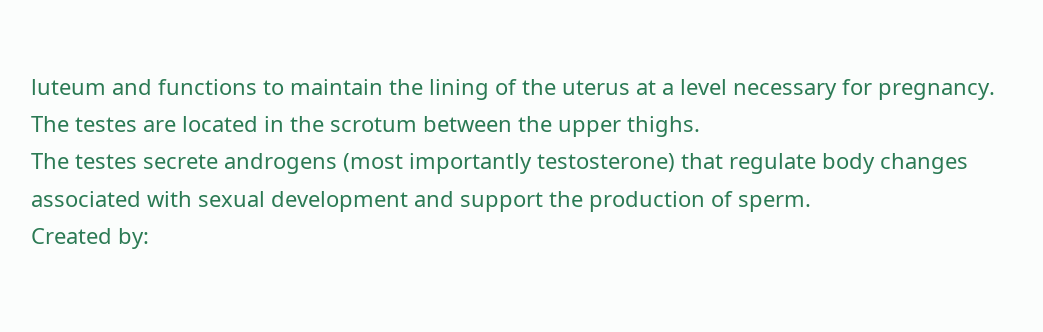luteum and functions to maintain the lining of the uterus at a level necessary for pregnancy.
The testes are located in the scrotum between the upper thighs.
The testes secrete androgens (most importantly testosterone) that regulate body changes associated with sexual development and support the production of sperm.
Created by: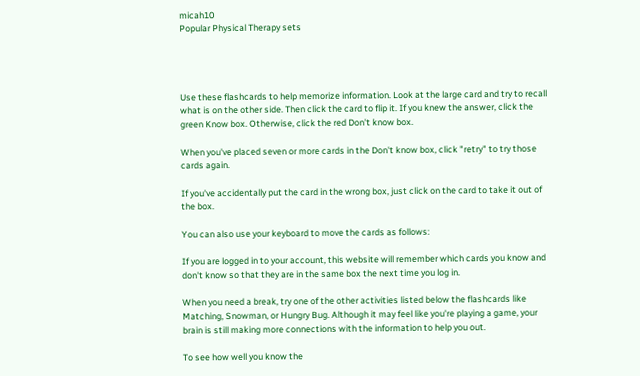micah10
Popular Physical Therapy sets




Use these flashcards to help memorize information. Look at the large card and try to recall what is on the other side. Then click the card to flip it. If you knew the answer, click the green Know box. Otherwise, click the red Don't know box.

When you've placed seven or more cards in the Don't know box, click "retry" to try those cards again.

If you've accidentally put the card in the wrong box, just click on the card to take it out of the box.

You can also use your keyboard to move the cards as follows:

If you are logged in to your account, this website will remember which cards you know and don't know so that they are in the same box the next time you log in.

When you need a break, try one of the other activities listed below the flashcards like Matching, Snowman, or Hungry Bug. Although it may feel like you're playing a game, your brain is still making more connections with the information to help you out.

To see how well you know the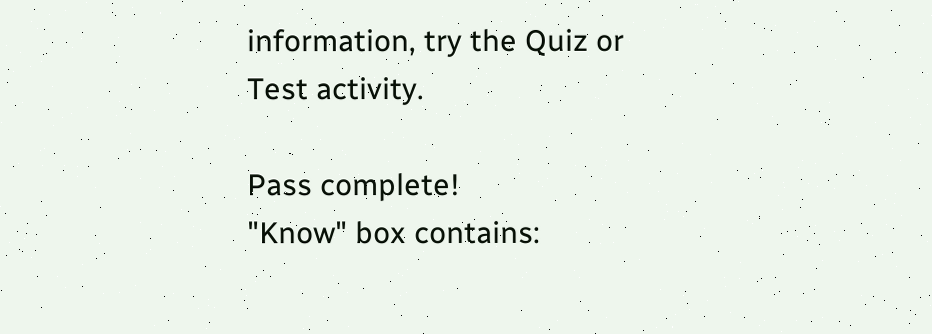information, try the Quiz or Test activity.

Pass complete!
"Know" box contains: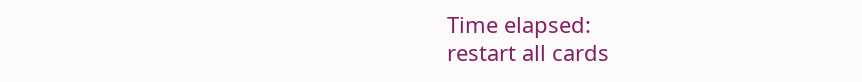Time elapsed:
restart all cards